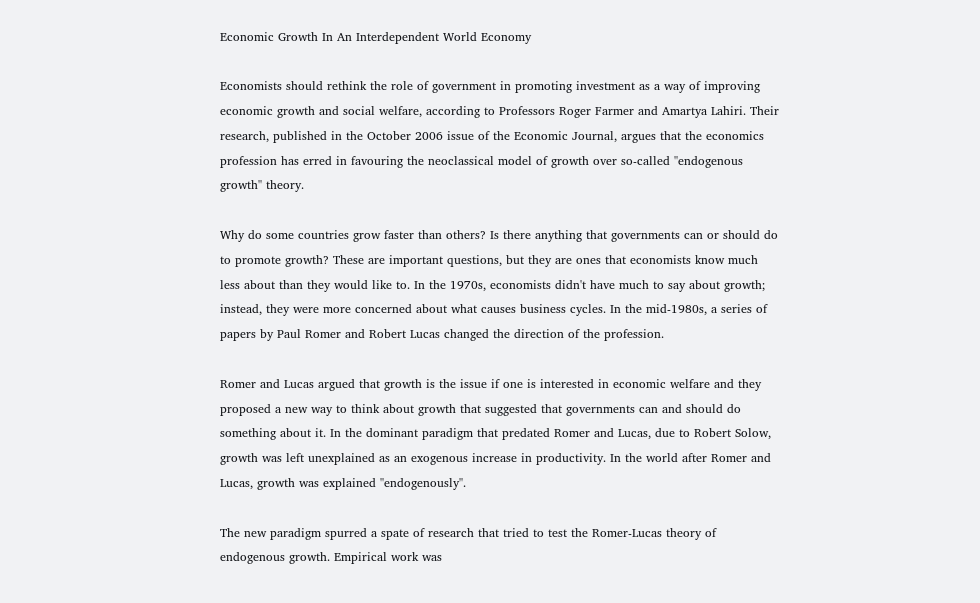Economic Growth In An Interdependent World Economy

Economists should rethink the role of government in promoting investment as a way of improving economic growth and social welfare, according to Professors Roger Farmer and Amartya Lahiri. Their research, published in the October 2006 issue of the Economic Journal, argues that the economics profession has erred in favouring the neoclassical model of growth over so-called ''endogenous growth'' theory.

Why do some countries grow faster than others? Is there anything that governments can or should do to promote growth? These are important questions, but they are ones that economists know much less about than they would like to. In the 1970s, economists didn't have much to say about growth; instead, they were more concerned about what causes business cycles. In the mid-1980s, a series of papers by Paul Romer and Robert Lucas changed the direction of the profession.

Romer and Lucas argued that growth is the issue if one is interested in economic welfare and they proposed a new way to think about growth that suggested that governments can and should do something about it. In the dominant paradigm that predated Romer and Lucas, due to Robert Solow, growth was left unexplained as an exogenous increase in productivity. In the world after Romer and Lucas, growth was explained ''endogenously''.

The new paradigm spurred a spate of research that tried to test the Romer-Lucas theory of endogenous growth. Empirical work was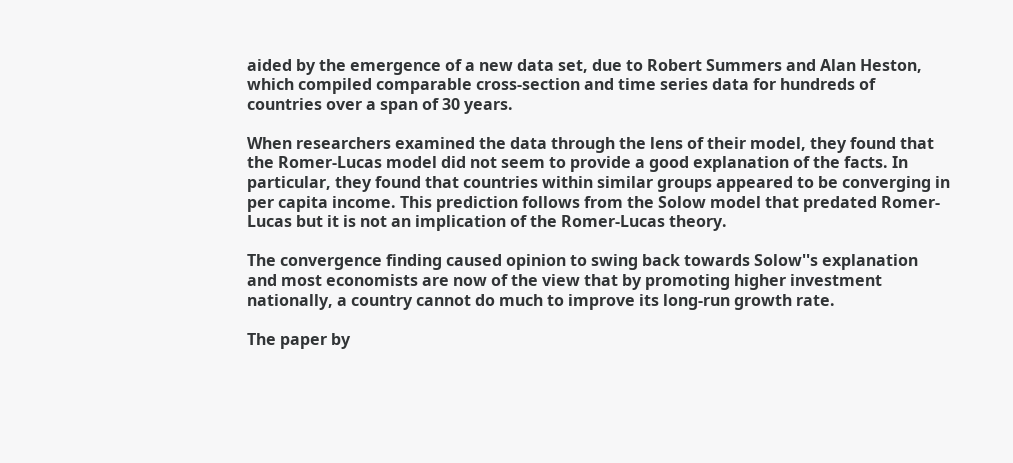aided by the emergence of a new data set, due to Robert Summers and Alan Heston, which compiled comparable cross-section and time series data for hundreds of countries over a span of 30 years.

When researchers examined the data through the lens of their model, they found that the Romer-Lucas model did not seem to provide a good explanation of the facts. In particular, they found that countries within similar groups appeared to be converging in per capita income. This prediction follows from the Solow model that predated Romer-Lucas but it is not an implication of the Romer-Lucas theory.

The convergence finding caused opinion to swing back towards Solow''s explanation and most economists are now of the view that by promoting higher investment nationally, a country cannot do much to improve its long-run growth rate.

The paper by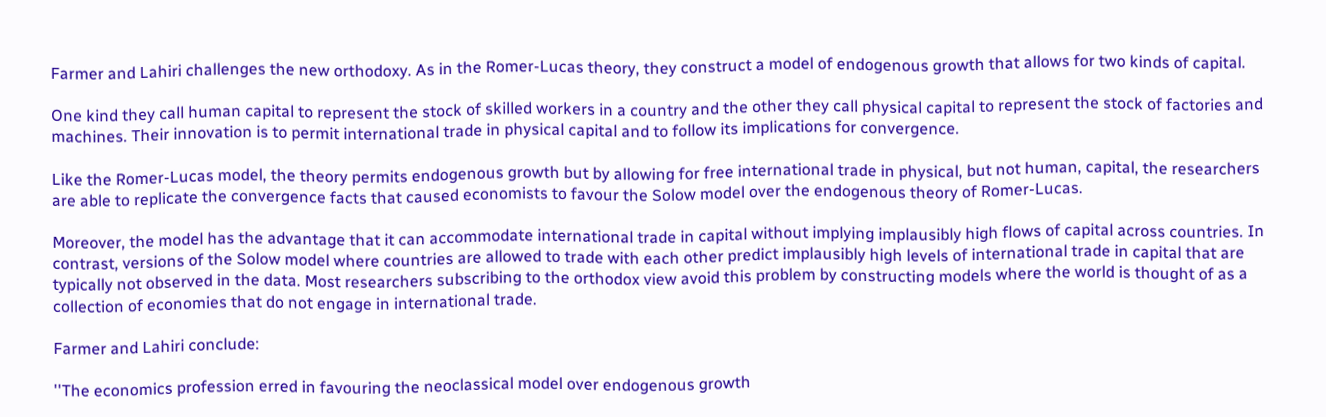Farmer and Lahiri challenges the new orthodoxy. As in the Romer-Lucas theory, they construct a model of endogenous growth that allows for two kinds of capital.

One kind they call human capital to represent the stock of skilled workers in a country and the other they call physical capital to represent the stock of factories and machines. Their innovation is to permit international trade in physical capital and to follow its implications for convergence.

Like the Romer-Lucas model, the theory permits endogenous growth but by allowing for free international trade in physical, but not human, capital, the researchers are able to replicate the convergence facts that caused economists to favour the Solow model over the endogenous theory of Romer-Lucas.

Moreover, the model has the advantage that it can accommodate international trade in capital without implying implausibly high flows of capital across countries. In contrast, versions of the Solow model where countries are allowed to trade with each other predict implausibly high levels of international trade in capital that are typically not observed in the data. Most researchers subscribing to the orthodox view avoid this problem by constructing models where the world is thought of as a collection of economies that do not engage in international trade.

Farmer and Lahiri conclude:

''The economics profession erred in favouring the neoclassical model over endogenous growth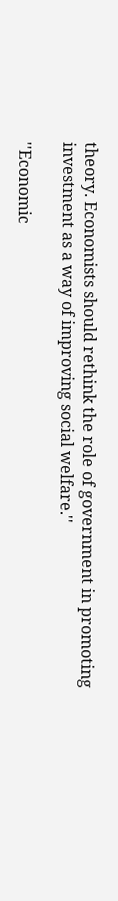theory. Economists should rethink the role of government in promoting investment as a way of improving social welfare.''

''Economic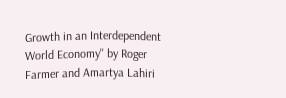Growth in an Interdependent World Economy'' by Roger Farmer and Amartya Lahiri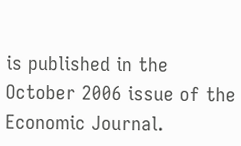is published in the October 2006 issue of the Economic Journal.